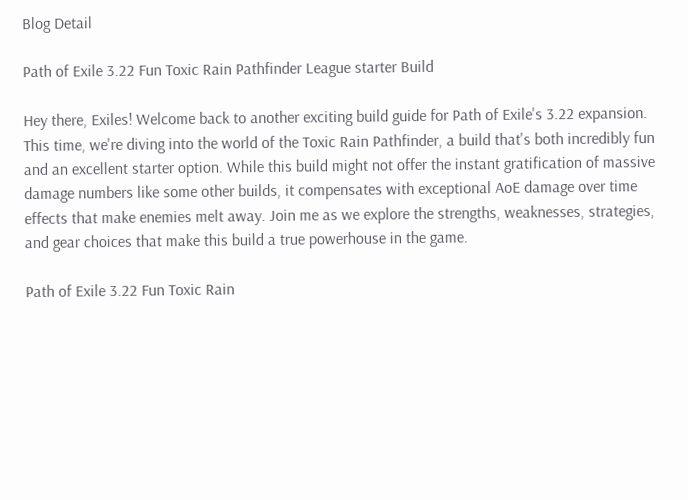Blog Detail

Path of Exile 3.22 Fun Toxic Rain Pathfinder League starter Build

Hey there, Exiles! Welcome back to another exciting build guide for Path of Exile's 3.22 expansion. This time, we're diving into the world of the Toxic Rain Pathfinder, a build that's both incredibly fun and an excellent starter option. While this build might not offer the instant gratification of massive damage numbers like some other builds, it compensates with exceptional AoE damage over time effects that make enemies melt away. Join me as we explore the strengths, weaknesses, strategies, and gear choices that make this build a true powerhouse in the game.

Path of Exile 3.22 Fun Toxic Rain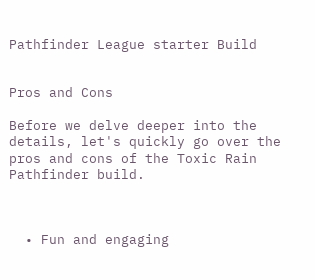Pathfinder League starter Build


Pros and Cons

Before we delve deeper into the details, let's quickly go over the pros and cons of the Toxic Rain Pathfinder build.



  • Fun and engaging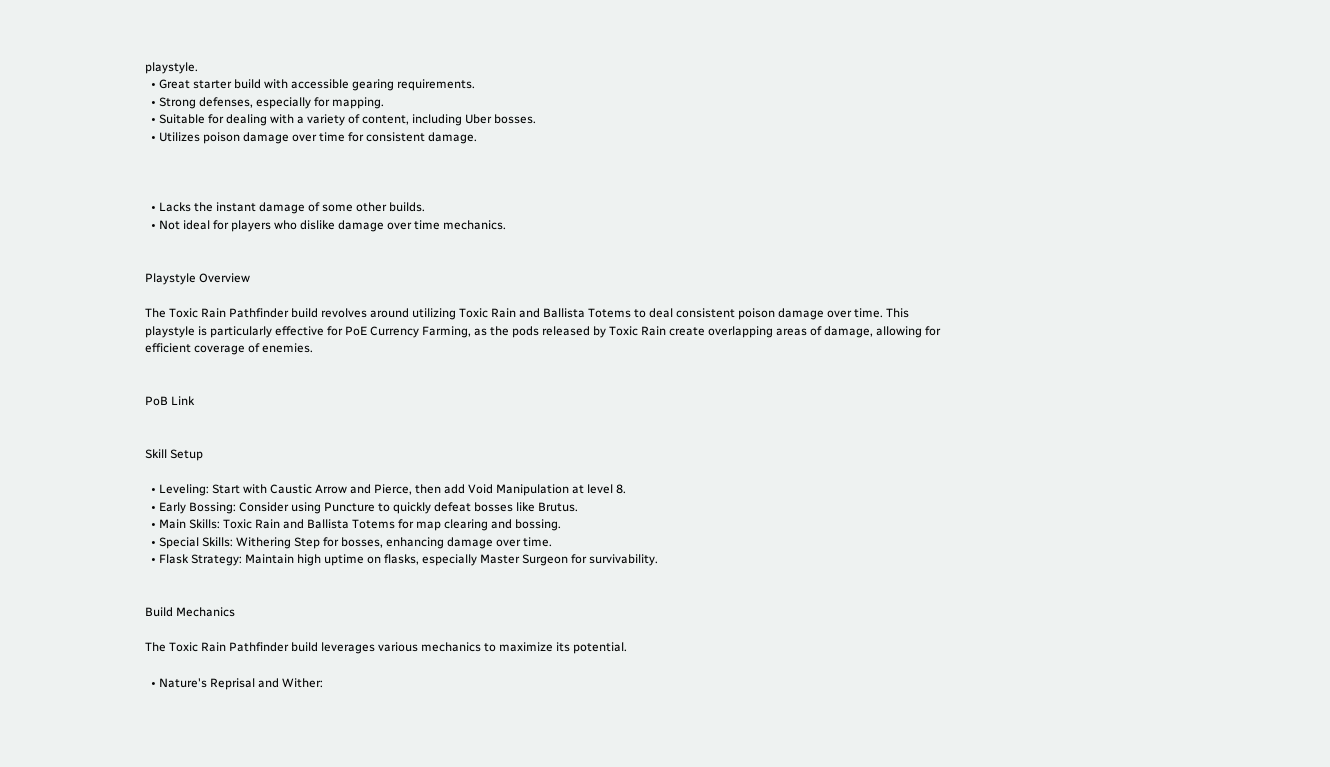playstyle.
  • Great starter build with accessible gearing requirements.
  • Strong defenses, especially for mapping.
  • Suitable for dealing with a variety of content, including Uber bosses.
  • Utilizes poison damage over time for consistent damage.



  • Lacks the instant damage of some other builds.
  • Not ideal for players who dislike damage over time mechanics.


Playstyle Overview

The Toxic Rain Pathfinder build revolves around utilizing Toxic Rain and Ballista Totems to deal consistent poison damage over time. This playstyle is particularly effective for PoE Currency Farming, as the pods released by Toxic Rain create overlapping areas of damage, allowing for efficient coverage of enemies.


PoB Link


Skill Setup

  • Leveling: Start with Caustic Arrow and Pierce, then add Void Manipulation at level 8.
  • Early Bossing: Consider using Puncture to quickly defeat bosses like Brutus.
  • Main Skills: Toxic Rain and Ballista Totems for map clearing and bossing.
  • Special Skills: Withering Step for bosses, enhancing damage over time.
  • Flask Strategy: Maintain high uptime on flasks, especially Master Surgeon for survivability.


Build Mechanics

The Toxic Rain Pathfinder build leverages various mechanics to maximize its potential.

  • Nature's Reprisal and Wither: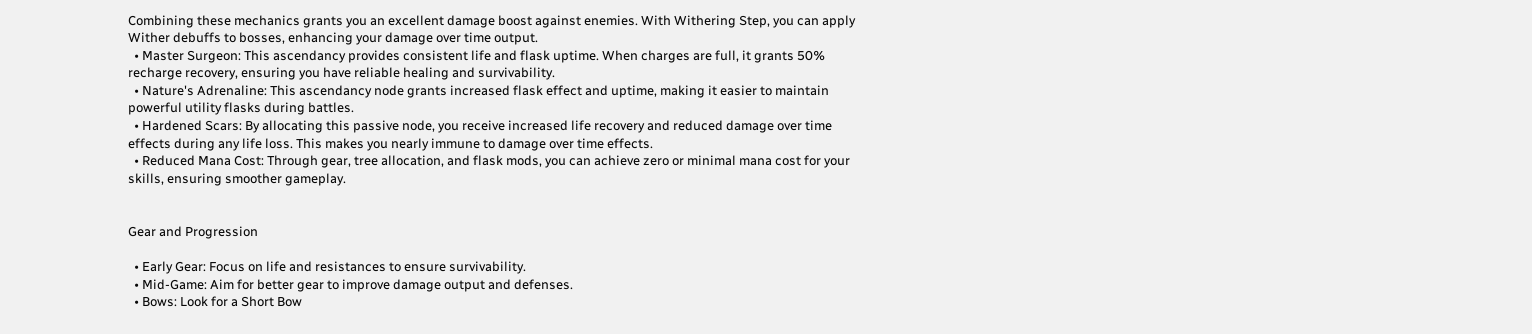Combining these mechanics grants you an excellent damage boost against enemies. With Withering Step, you can apply Wither debuffs to bosses, enhancing your damage over time output.
  • Master Surgeon: This ascendancy provides consistent life and flask uptime. When charges are full, it grants 50% recharge recovery, ensuring you have reliable healing and survivability.
  • Nature's Adrenaline: This ascendancy node grants increased flask effect and uptime, making it easier to maintain powerful utility flasks during battles.
  • Hardened Scars: By allocating this passive node, you receive increased life recovery and reduced damage over time effects during any life loss. This makes you nearly immune to damage over time effects.
  • Reduced Mana Cost: Through gear, tree allocation, and flask mods, you can achieve zero or minimal mana cost for your skills, ensuring smoother gameplay.


Gear and Progression

  • Early Gear: Focus on life and resistances to ensure survivability.
  • Mid-Game: Aim for better gear to improve damage output and defenses.
  • Bows: Look for a Short Bow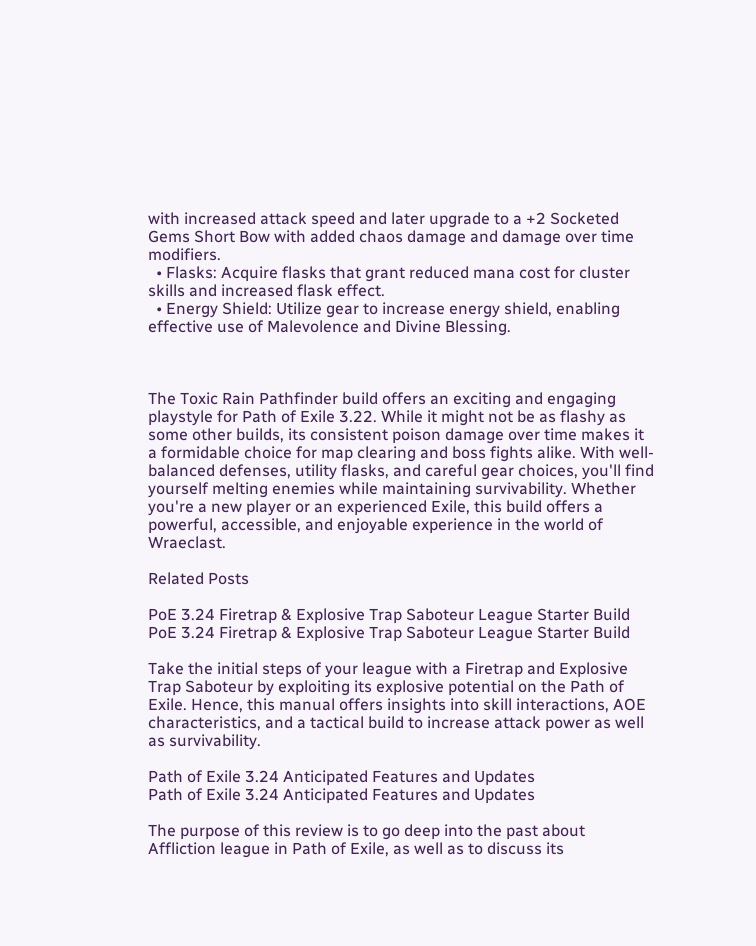with increased attack speed and later upgrade to a +2 Socketed Gems Short Bow with added chaos damage and damage over time modifiers.
  • Flasks: Acquire flasks that grant reduced mana cost for cluster skills and increased flask effect.
  • Energy Shield: Utilize gear to increase energy shield, enabling effective use of Malevolence and Divine Blessing.



The Toxic Rain Pathfinder build offers an exciting and engaging playstyle for Path of Exile 3.22. While it might not be as flashy as some other builds, its consistent poison damage over time makes it a formidable choice for map clearing and boss fights alike. With well-balanced defenses, utility flasks, and careful gear choices, you'll find yourself melting enemies while maintaining survivability. Whether you're a new player or an experienced Exile, this build offers a powerful, accessible, and enjoyable experience in the world of Wraeclast.

Related Posts

PoE 3.24 Firetrap & Explosive Trap Saboteur League Starter Build
PoE 3.24 Firetrap & Explosive Trap Saboteur League Starter Build

Take the initial steps of your league with a Firetrap and Explosive Trap Saboteur by exploiting its explosive potential on the Path of Exile. Hence, this manual offers insights into skill interactions, AOE characteristics, and a tactical build to increase attack power as well as survivability.

Path of Exile 3.24 Anticipated Features and Updates
Path of Exile 3.24 Anticipated Features and Updates

The purpose of this review is to go deep into the past about Affliction league in Path of Exile, as well as to discuss its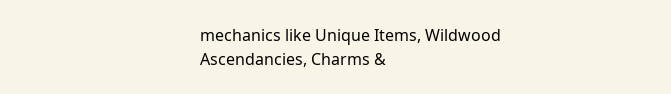mechanics like Unique Items, Wildwood Ascendancies, Charms &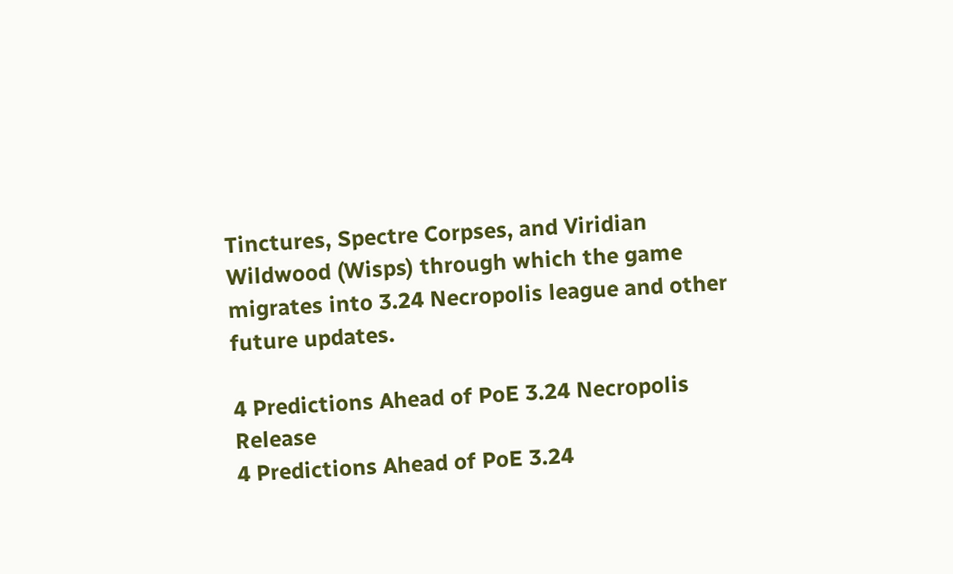Tinctures, Spectre Corpses, and Viridian Wildwood (Wisps) through which the game migrates into 3.24 Necropolis league and other future updates.

4 Predictions Ahead of PoE 3.24 Necropolis Release
4 Predictions Ahead of PoE 3.24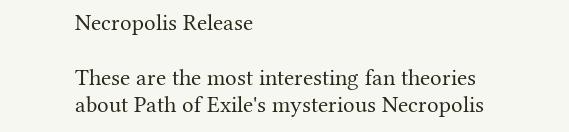Necropolis Release

These are the most interesting fan theories about Path of Exile's mysterious Necropolis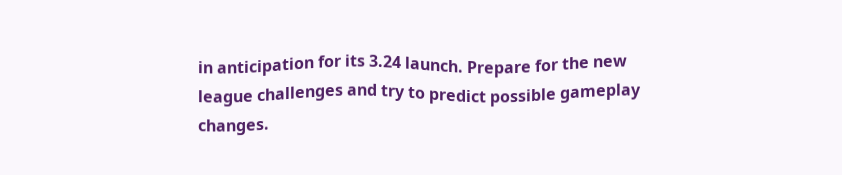in anticipation for its 3.24 launch. Prepare for the new league challenges and try to predict possible gameplay changes.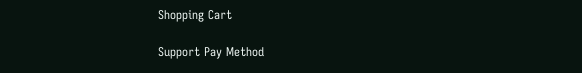Shopping Cart

Support Pay Method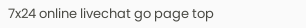7x24 online livechat go page top